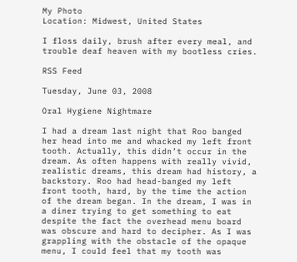My Photo
Location: Midwest, United States

I floss daily, brush after every meal, and trouble deaf heaven with my bootless cries.

RSS Feed

Tuesday, June 03, 2008

Oral Hygiene Nightmare

I had a dream last night that Roo banged her head into me and whacked my left front tooth. Actually, this didn’t occur in the dream. As often happens with really vivid, realistic dreams, this dream had history, a backstory. Roo had head-banged my left front tooth, hard, by the time the action of the dream began. In the dream, I was in a diner trying to get something to eat despite the fact the overhead menu board was obscure and hard to decipher. As I was grappling with the obstacle of the opaque menu, I could feel that my tooth was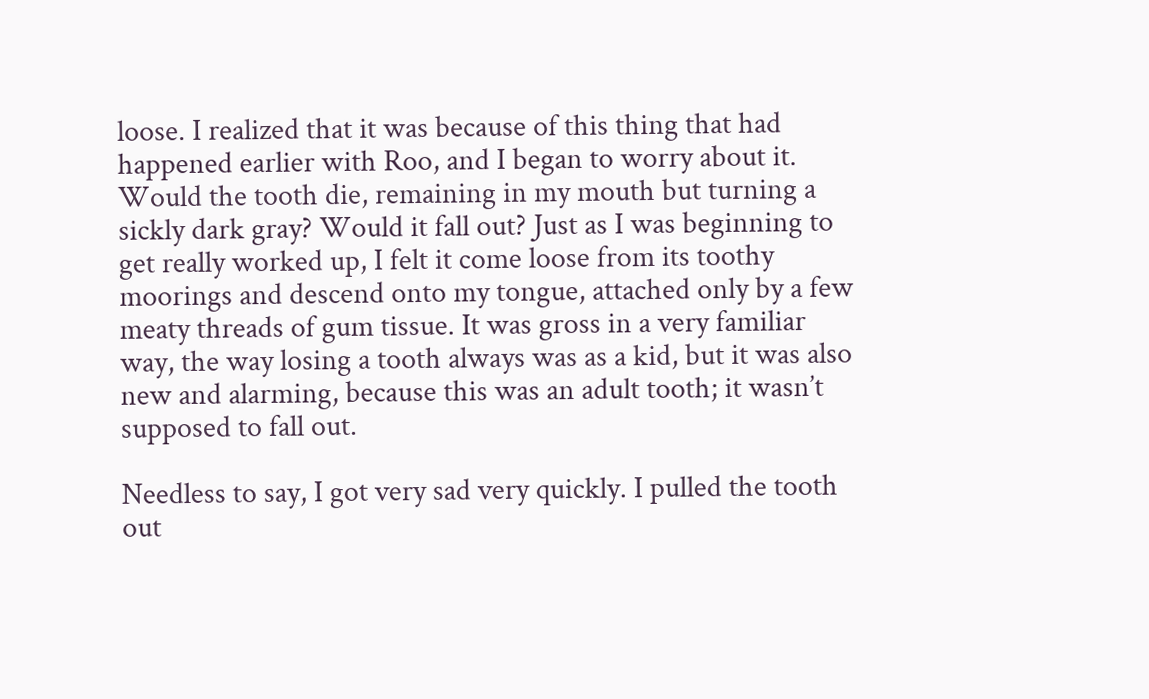loose. I realized that it was because of this thing that had happened earlier with Roo, and I began to worry about it. Would the tooth die, remaining in my mouth but turning a sickly dark gray? Would it fall out? Just as I was beginning to get really worked up, I felt it come loose from its toothy moorings and descend onto my tongue, attached only by a few meaty threads of gum tissue. It was gross in a very familiar way, the way losing a tooth always was as a kid, but it was also new and alarming, because this was an adult tooth; it wasn’t supposed to fall out.

Needless to say, I got very sad very quickly. I pulled the tooth out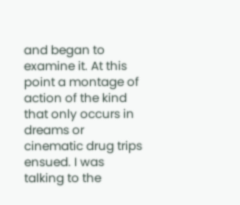and began to examine it. At this point a montage of action of the kind that only occurs in dreams or cinematic drug trips ensued. I was talking to the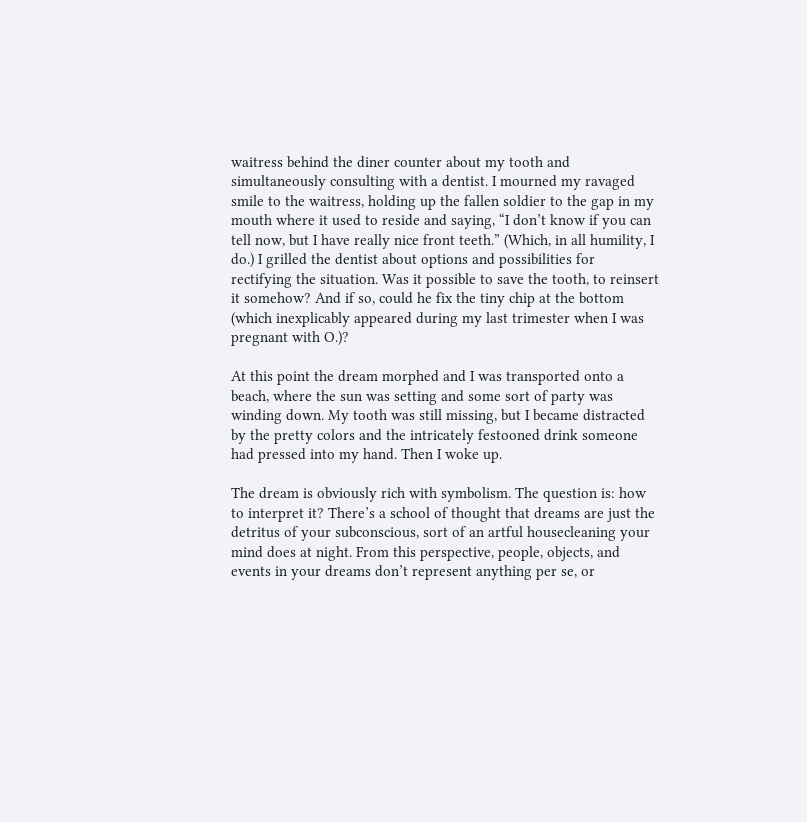waitress behind the diner counter about my tooth and simultaneously consulting with a dentist. I mourned my ravaged smile to the waitress, holding up the fallen soldier to the gap in my mouth where it used to reside and saying, “I don’t know if you can tell now, but I have really nice front teeth.” (Which, in all humility, I do.) I grilled the dentist about options and possibilities for rectifying the situation. Was it possible to save the tooth, to reinsert it somehow? And if so, could he fix the tiny chip at the bottom (which inexplicably appeared during my last trimester when I was pregnant with O.)?

At this point the dream morphed and I was transported onto a beach, where the sun was setting and some sort of party was winding down. My tooth was still missing, but I became distracted by the pretty colors and the intricately festooned drink someone had pressed into my hand. Then I woke up.

The dream is obviously rich with symbolism. The question is: how to interpret it? There’s a school of thought that dreams are just the detritus of your subconscious, sort of an artful housecleaning your mind does at night. From this perspective, people, objects, and events in your dreams don’t represent anything per se, or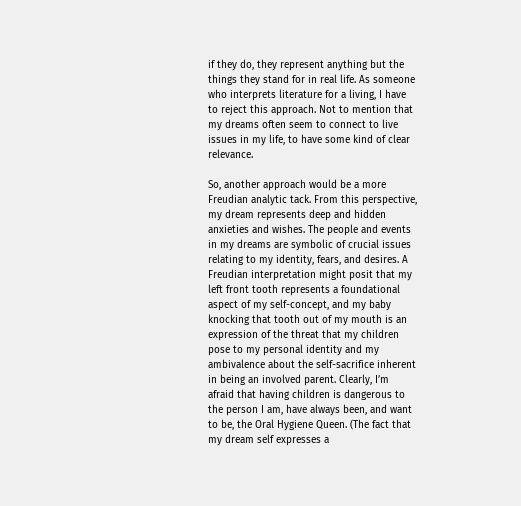if they do, they represent anything but the things they stand for in real life. As someone who interprets literature for a living, I have to reject this approach. Not to mention that my dreams often seem to connect to live issues in my life, to have some kind of clear relevance.

So, another approach would be a more Freudian analytic tack. From this perspective, my dream represents deep and hidden anxieties and wishes. The people and events in my dreams are symbolic of crucial issues relating to my identity, fears, and desires. A Freudian interpretation might posit that my left front tooth represents a foundational aspect of my self-concept, and my baby knocking that tooth out of my mouth is an expression of the threat that my children pose to my personal identity and my ambivalence about the self-sacrifice inherent in being an involved parent. Clearly, I’m afraid that having children is dangerous to the person I am, have always been, and want to be, the Oral Hygiene Queen. (The fact that my dream self expresses a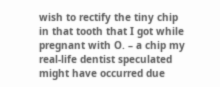wish to rectify the tiny chip in that tooth that I got while pregnant with O. – a chip my real-life dentist speculated might have occurred due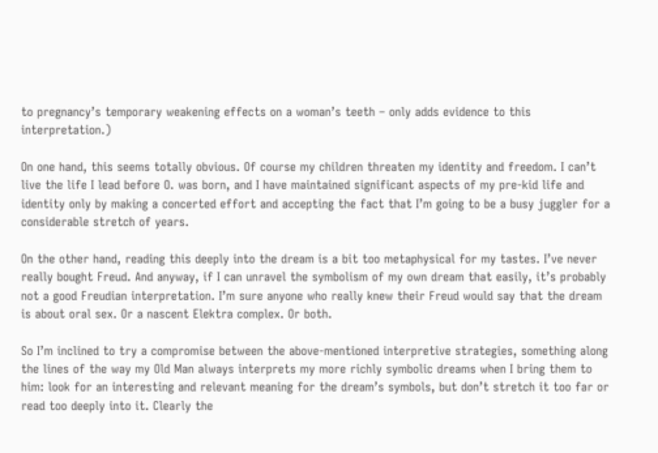to pregnancy’s temporary weakening effects on a woman’s teeth – only adds evidence to this interpretation.)

On one hand, this seems totally obvious. Of course my children threaten my identity and freedom. I can’t live the life I lead before O. was born, and I have maintained significant aspects of my pre-kid life and identity only by making a concerted effort and accepting the fact that I’m going to be a busy juggler for a considerable stretch of years.

On the other hand, reading this deeply into the dream is a bit too metaphysical for my tastes. I’ve never really bought Freud. And anyway, if I can unravel the symbolism of my own dream that easily, it’s probably not a good Freudian interpretation. I’m sure anyone who really knew their Freud would say that the dream is about oral sex. Or a nascent Elektra complex. Or both.

So I’m inclined to try a compromise between the above-mentioned interpretive strategies, something along the lines of the way my Old Man always interprets my more richly symbolic dreams when I bring them to him: look for an interesting and relevant meaning for the dream’s symbols, but don’t stretch it too far or read too deeply into it. Clearly the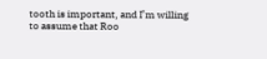tooth is important, and I’m willing to assume that Roo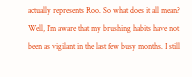actually represents Roo. So what does it all mean? Well, I’m aware that my brushing habits have not been as vigilant in the last few busy months. I still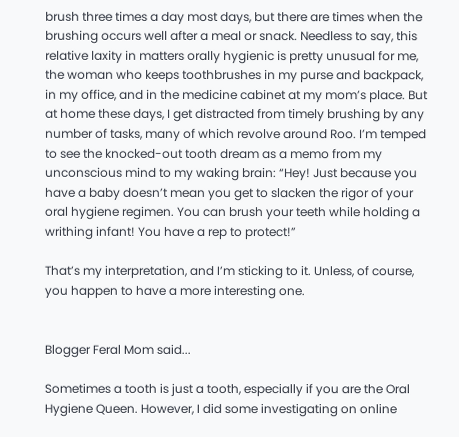brush three times a day most days, but there are times when the brushing occurs well after a meal or snack. Needless to say, this relative laxity in matters orally hygienic is pretty unusual for me, the woman who keeps toothbrushes in my purse and backpack, in my office, and in the medicine cabinet at my mom’s place. But at home these days, I get distracted from timely brushing by any number of tasks, many of which revolve around Roo. I’m temped to see the knocked-out tooth dream as a memo from my unconscious mind to my waking brain: “Hey! Just because you have a baby doesn’t mean you get to slacken the rigor of your oral hygiene regimen. You can brush your teeth while holding a writhing infant! You have a rep to protect!”

That’s my interpretation, and I’m sticking to it. Unless, of course, you happen to have a more interesting one.


Blogger Feral Mom said...

Sometimes a tooth is just a tooth, especially if you are the Oral Hygiene Queen. However, I did some investigating on online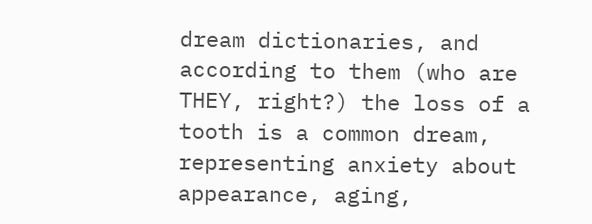dream dictionaries, and according to them (who are THEY, right?) the loss of a tooth is a common dream, representing anxiety about appearance, aging,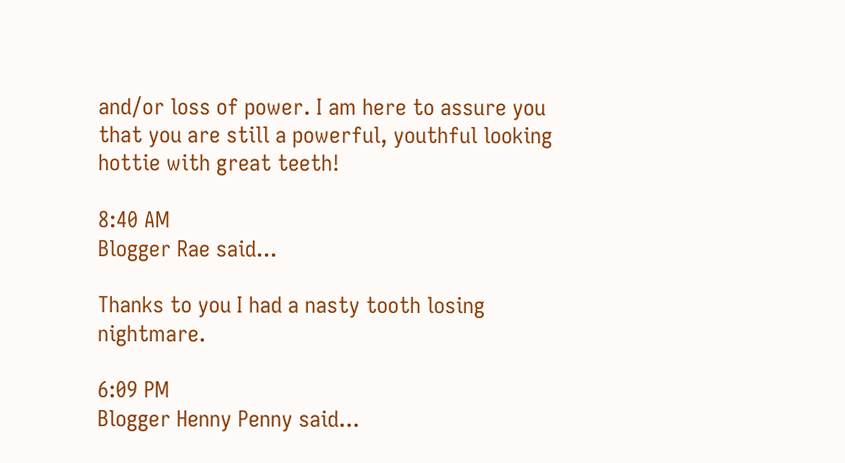and/or loss of power. I am here to assure you that you are still a powerful, youthful looking hottie with great teeth!

8:40 AM
Blogger Rae said...

Thanks to you I had a nasty tooth losing nightmare.

6:09 PM
Blogger Henny Penny said...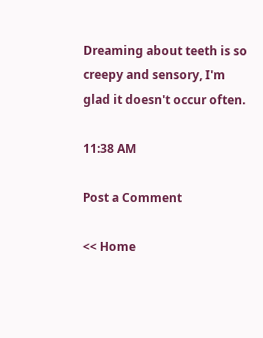Dreaming about teeth is so creepy and sensory, I'm glad it doesn't occur often.

11:38 AM

Post a Comment

<< Home